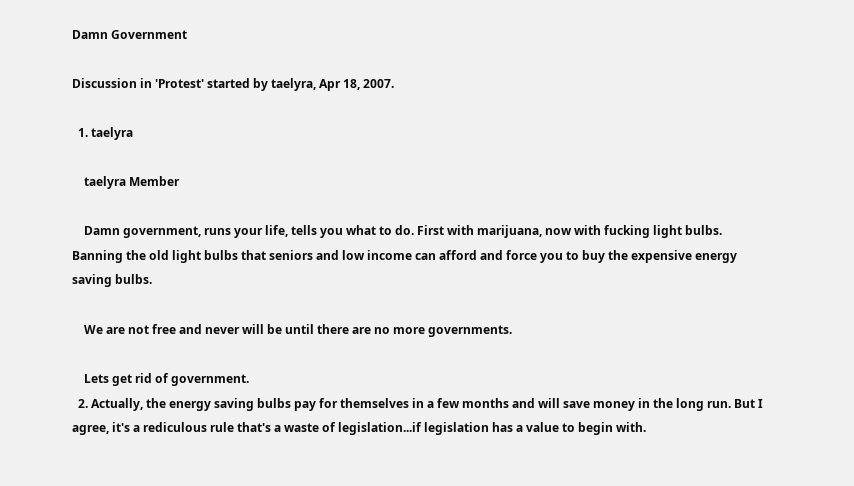Damn Government

Discussion in 'Protest' started by taelyra, Apr 18, 2007.

  1. taelyra

    taelyra Member

    Damn government, runs your life, tells you what to do. First with marijuana, now with fucking light bulbs. Banning the old light bulbs that seniors and low income can afford and force you to buy the expensive energy saving bulbs.

    We are not free and never will be until there are no more governments.

    Lets get rid of government.
  2. Actually, the energy saving bulbs pay for themselves in a few months and will save money in the long run. But I agree, it's a rediculous rule that's a waste of legislation...if legislation has a value to begin with.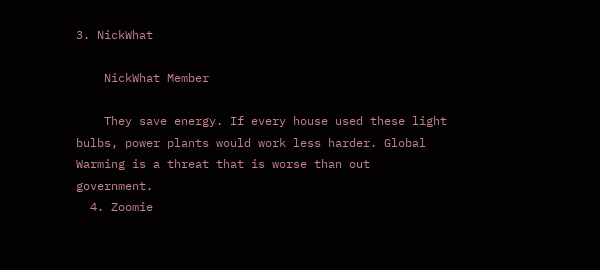3. NickWhat

    NickWhat Member

    They save energy. If every house used these light bulbs, power plants would work less harder. Global Warming is a threat that is worse than out government.
  4. Zoomie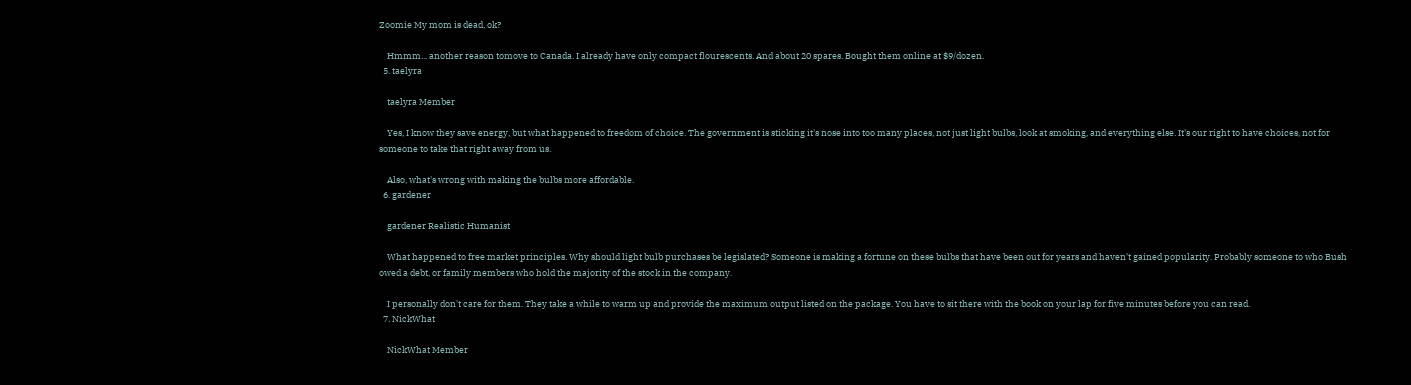Zoomie My mom is dead, ok?

    Hmmm... another reason tomove to Canada. I already have only compact flourescents. And about 20 spares. Bought them online at $9/dozen.
  5. taelyra

    taelyra Member

    Yes, I know they save energy, but what happened to freedom of choice. The government is sticking it's nose into too many places, not just light bulbs, look at smoking, and everything else. It's our right to have choices, not for someone to take that right away from us.

    Also, what's wrong with making the bulbs more affordable.
  6. gardener

    gardener Realistic Humanist

    What happened to free market principles. Why should light bulb purchases be legislated? Someone is making a fortune on these bulbs that have been out for years and haven't gained popularity. Probably someone to who Bush owed a debt, or family members who hold the majority of the stock in the company.

    I personally don't care for them. They take a while to warm up and provide the maximum output listed on the package. You have to sit there with the book on your lap for five minutes before you can read.
  7. NickWhat

    NickWhat Member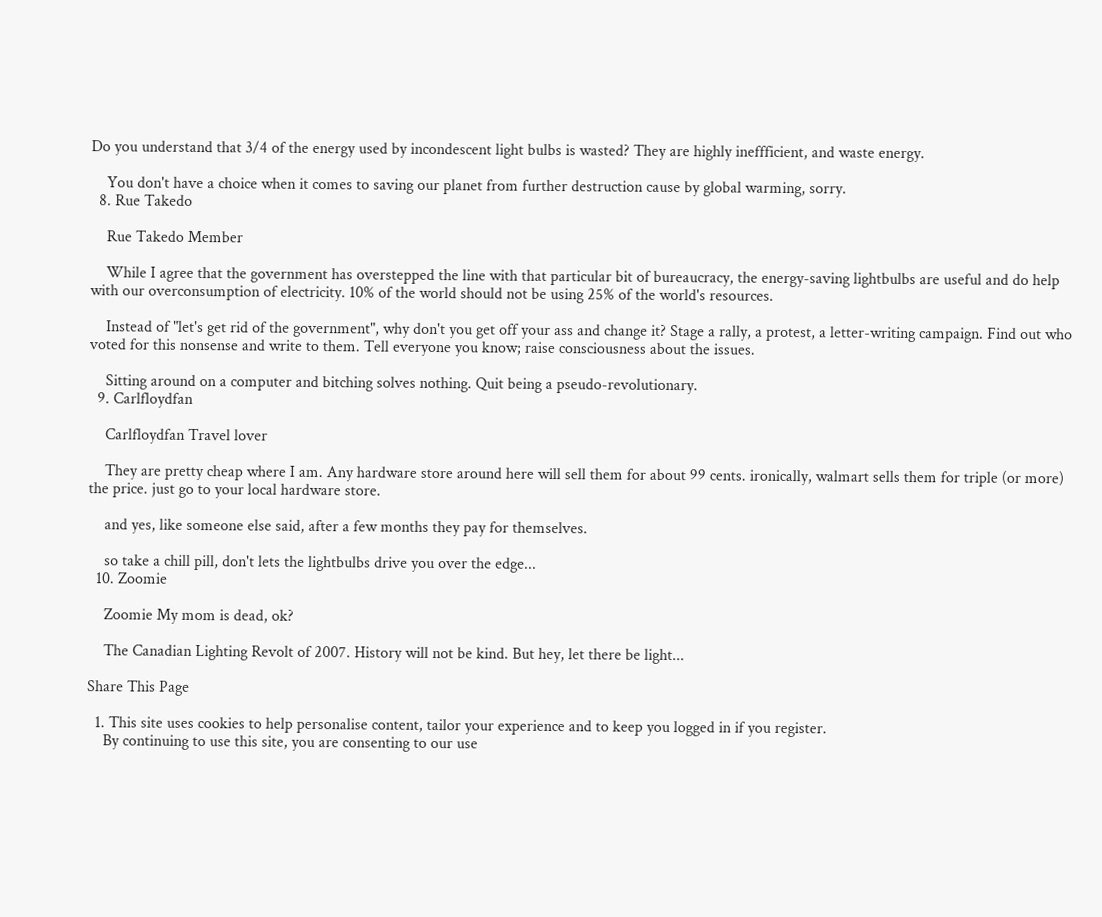Do you understand that 3/4 of the energy used by incondescent light bulbs is wasted? They are highly ineffficient, and waste energy.

    You don't have a choice when it comes to saving our planet from further destruction cause by global warming, sorry.
  8. Rue Takedo

    Rue Takedo Member

    While I agree that the government has overstepped the line with that particular bit of bureaucracy, the energy-saving lightbulbs are useful and do help with our overconsumption of electricity. 10% of the world should not be using 25% of the world's resources.

    Instead of "let's get rid of the government", why don't you get off your ass and change it? Stage a rally, a protest, a letter-writing campaign. Find out who voted for this nonsense and write to them. Tell everyone you know; raise consciousness about the issues.

    Sitting around on a computer and bitching solves nothing. Quit being a pseudo-revolutionary.
  9. Carlfloydfan

    Carlfloydfan Travel lover

    They are pretty cheap where I am. Any hardware store around here will sell them for about 99 cents. ironically, walmart sells them for triple (or more) the price. just go to your local hardware store.

    and yes, like someone else said, after a few months they pay for themselves.

    so take a chill pill, don't lets the lightbulbs drive you over the edge...
  10. Zoomie

    Zoomie My mom is dead, ok?

    The Canadian Lighting Revolt of 2007. History will not be kind. But hey, let there be light...

Share This Page

  1. This site uses cookies to help personalise content, tailor your experience and to keep you logged in if you register.
    By continuing to use this site, you are consenting to our use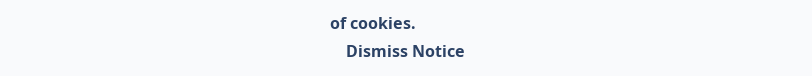of cookies.
    Dismiss Notice